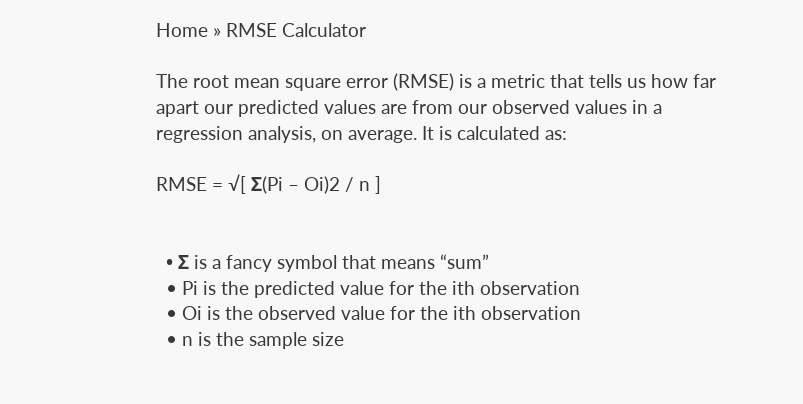Home » RMSE Calculator

The root mean square error (RMSE) is a metric that tells us how far apart our predicted values are from our observed values in a regression analysis, on average. It is calculated as:

RMSE = √[ Σ(Pi – Oi)2 / n ]


  • Σ is a fancy symbol that means “sum”
  • Pi is the predicted value for the ith observation
  • Oi is the observed value for the ith observation
  • n is the sample size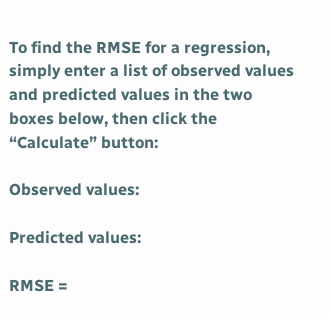To find the RMSE for a regression, simply enter a list of observed values and predicted values in the two boxes below, then click the “Calculate” button:

Observed values:

Predicted values:

RMSE =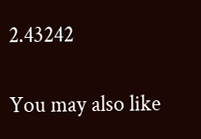2.43242

You may also like